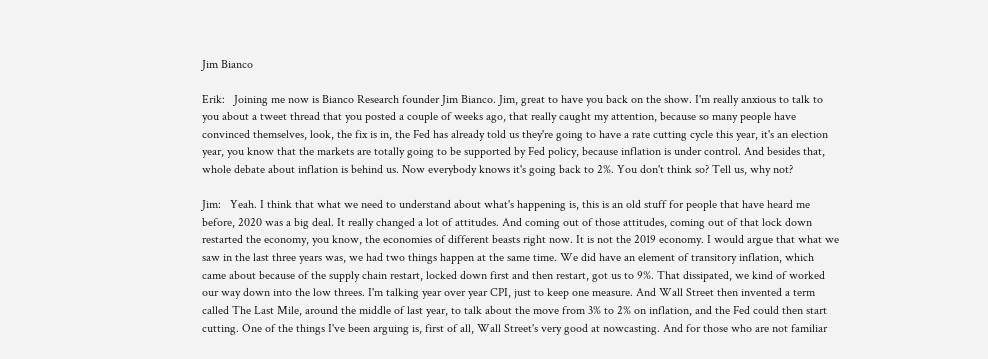Jim Bianco

Erik:   Joining me now is Bianco Research founder Jim Bianco. Jim, great to have you back on the show. I'm really anxious to talk to you about a tweet thread that you posted a couple of weeks ago, that really caught my attention, because so many people have convinced themselves, look, the fix is in, the Fed has already told us they're going to have a rate cutting cycle this year, it's an election year, you know that the markets are totally going to be supported by Fed policy, because inflation is under control. And besides that, whole debate about inflation is behind us. Now everybody knows it's going back to 2%. You don't think so? Tell us, why not?

Jim:   Yeah. I think that what we need to understand about what's happening is, this is an old stuff for people that have heard me before, 2020 was a big deal. It really changed a lot of attitudes. And coming out of those attitudes, coming out of that lock down restarted the economy, you know, the economies of different beasts right now. It is not the 2019 economy. I would argue that what we saw in the last three years was, we had two things happen at the same time. We did have an element of transitory inflation, which came about because of the supply chain restart, locked down first and then restart, got us to 9%. That dissipated, we kind of worked our way down into the low threes. I'm talking year over year CPI, just to keep one measure. And Wall Street then invented a term called The Last Mile, around the middle of last year, to talk about the move from 3% to 2% on inflation, and the Fed could then start cutting. One of the things I've been arguing is, first of all, Wall Street's very good at nowcasting. And for those who are not familiar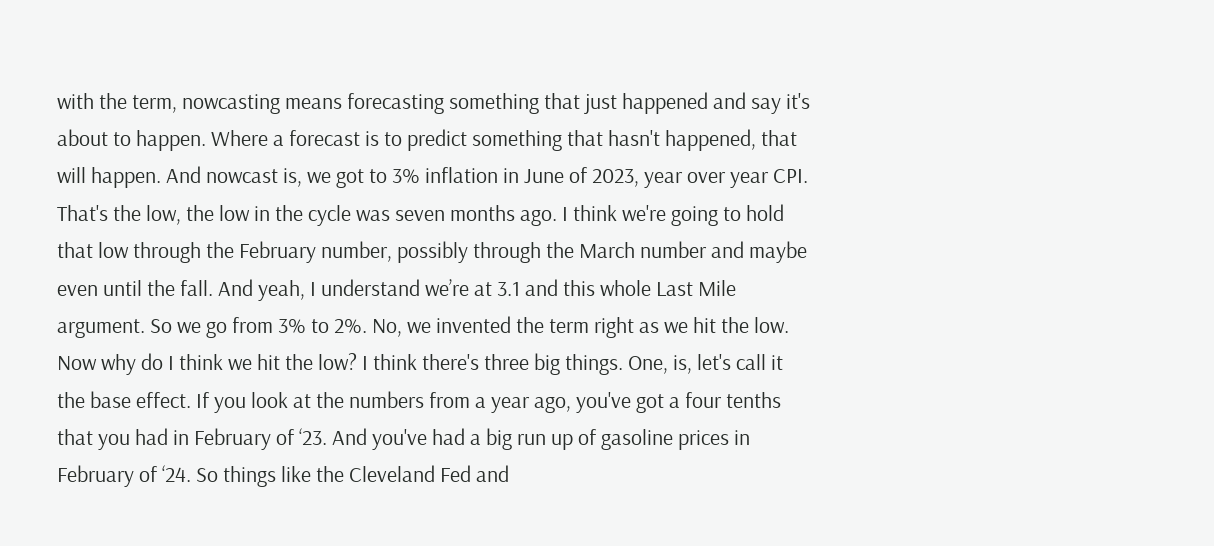with the term, nowcasting means forecasting something that just happened and say it's about to happen. Where a forecast is to predict something that hasn't happened, that will happen. And nowcast is, we got to 3% inflation in June of 2023, year over year CPI. That's the low, the low in the cycle was seven months ago. I think we're going to hold that low through the February number, possibly through the March number and maybe even until the fall. And yeah, I understand we’re at 3.1 and this whole Last Mile argument. So we go from 3% to 2%. No, we invented the term right as we hit the low. Now why do I think we hit the low? I think there's three big things. One, is, let's call it the base effect. If you look at the numbers from a year ago, you've got a four tenths that you had in February of ‘23. And you've had a big run up of gasoline prices in February of ‘24. So things like the Cleveland Fed and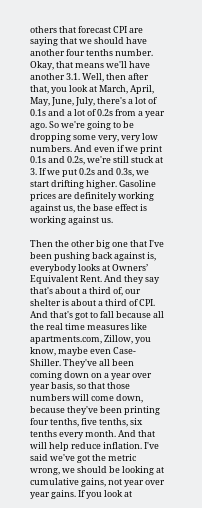others that forecast CPI are saying that we should have another four tenths number. Okay, that means we'll have another 3.1. Well, then after that, you look at March, April, May, June, July, there's a lot of 0.1s and a lot of 0.2s from a year ago. So we're going to be dropping some very, very low numbers. And even if we print 0.1s and 0.2s, we're still stuck at 3. If we put 0.2s and 0.3s, we start drifting higher. Gasoline prices are definitely working against us, the base effect is working against us.

Then the other big one that I've been pushing back against is, everybody looks at Owners’ Equivalent Rent. And they say that's about a third of, our shelter is about a third of CPI. And that's got to fall because all the real time measures like apartments.com, Zillow, you know, maybe even Case-Shiller. They've all been coming down on a year over year basis, so that those numbers will come down, because they've been printing four tenths, five tenths, six tenths every month. And that will help reduce inflation. I've said we've got the metric wrong, we should be looking at cumulative gains, not year over year gains. If you look at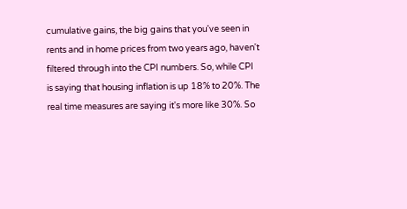cumulative gains, the big gains that you've seen in rents and in home prices from two years ago, haven't filtered through into the CPI numbers. So, while CPI is saying that housing inflation is up 18% to 20%. The real time measures are saying it's more like 30%. So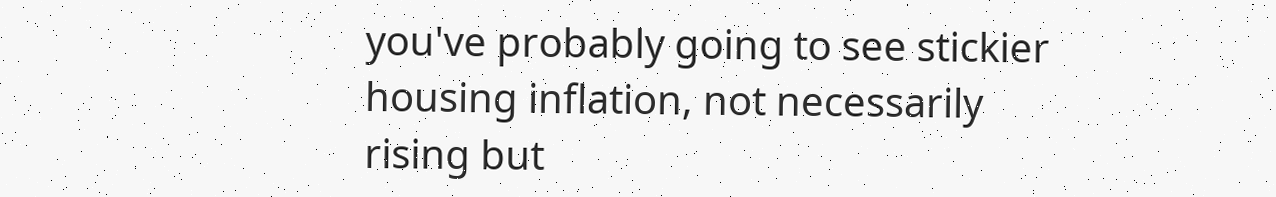you've probably going to see stickier housing inflation, not necessarily rising but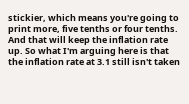stickier, which means you're going to print more, five tenths or four tenths. And that will keep the inflation rate up. So what I'm arguing here is that the inflation rate at 3.1 still isn't taken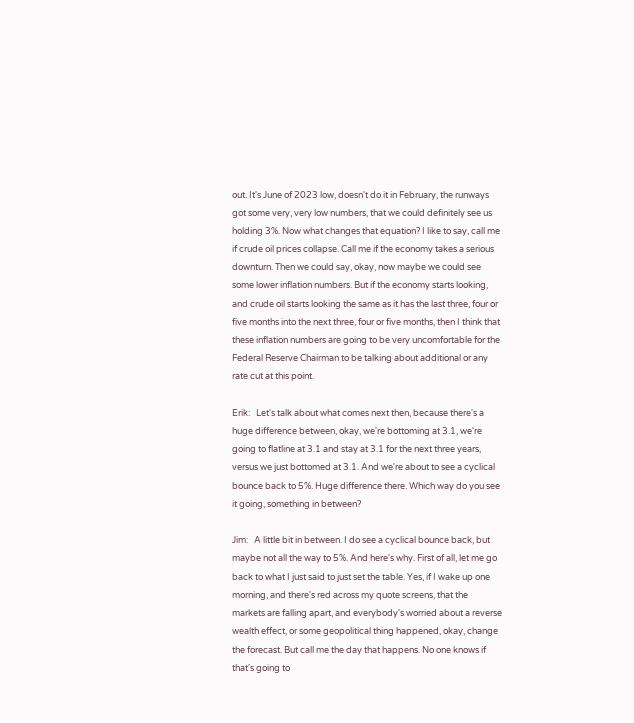out. It's June of 2023 low, doesn't do it in February, the runways got some very, very low numbers, that we could definitely see us holding 3%. Now what changes that equation? I like to say, call me if crude oil prices collapse. Call me if the economy takes a serious downturn. Then we could say, okay, now maybe we could see some lower inflation numbers. But if the economy starts looking, and crude oil starts looking the same as it has the last three, four or five months into the next three, four or five months, then I think that these inflation numbers are going to be very uncomfortable for the Federal Reserve Chairman to be talking about additional or any rate cut at this point.

Erik:   Let's talk about what comes next then, because there's a huge difference between, okay, we're bottoming at 3.1, we're going to flatline at 3.1 and stay at 3.1 for the next three years, versus we just bottomed at 3.1. And we're about to see a cyclical bounce back to 5%. Huge difference there. Which way do you see it going, something in between?

Jim:   A little bit in between. I do see a cyclical bounce back, but maybe not all the way to 5%. And here's why. First of all, let me go back to what I just said to just set the table. Yes, if I wake up one morning, and there's red across my quote screens, that the markets are falling apart, and everybody's worried about a reverse wealth effect, or some geopolitical thing happened, okay, change the forecast. But call me the day that happens. No one knows if that's going to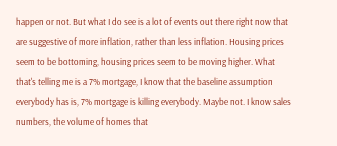happen or not. But what I do see is a lot of events out there right now that are suggestive of more inflation, rather than less inflation. Housing prices seem to be bottoming, housing prices seem to be moving higher. What that's telling me is a 7% mortgage, I know that the baseline assumption everybody has is, 7% mortgage is killing everybody. Maybe not. I know sales numbers, the volume of homes that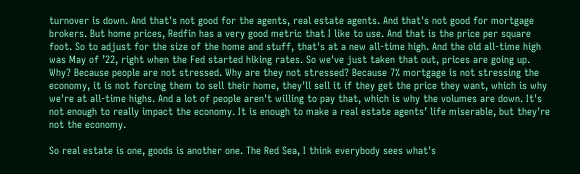turnover is down. And that's not good for the agents, real estate agents. And that's not good for mortgage brokers. But home prices, Redfin has a very good metric that I like to use. And that is the price per square foot. So to adjust for the size of the home and stuff, that's at a new all-time high. And the old all-time high was May of ’22, right when the Fed started hiking rates. So we've just taken that out, prices are going up. Why? Because people are not stressed. Why are they not stressed? Because 7% mortgage is not stressing the economy, it is not forcing them to sell their home, they'll sell it if they get the price they want, which is why we're at all-time highs. And a lot of people aren't willing to pay that, which is why the volumes are down. It's not enough to really impact the economy. It is enough to make a real estate agents’ life miserable, but they're not the economy.

So real estate is one, goods is another one. The Red Sea, I think everybody sees what's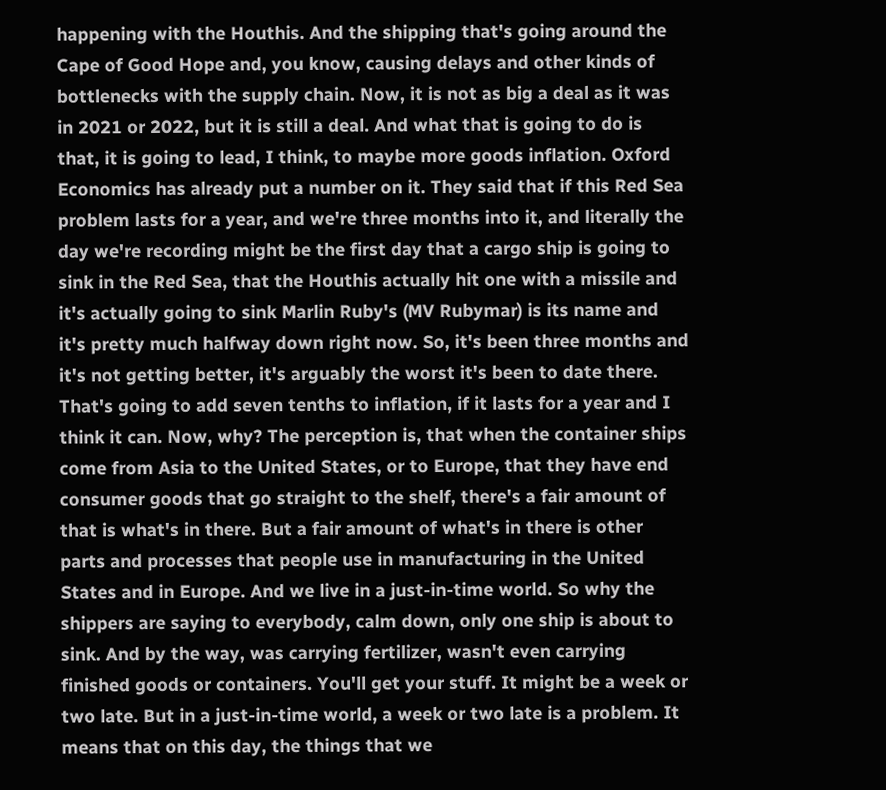happening with the Houthis. And the shipping that's going around the Cape of Good Hope and, you know, causing delays and other kinds of bottlenecks with the supply chain. Now, it is not as big a deal as it was in 2021 or 2022, but it is still a deal. And what that is going to do is that, it is going to lead, I think, to maybe more goods inflation. Oxford Economics has already put a number on it. They said that if this Red Sea problem lasts for a year, and we're three months into it, and literally the day we're recording might be the first day that a cargo ship is going to sink in the Red Sea, that the Houthis actually hit one with a missile and it's actually going to sink Marlin Ruby's (MV Rubymar) is its name and it's pretty much halfway down right now. So, it's been three months and it's not getting better, it's arguably the worst it's been to date there. That's going to add seven tenths to inflation, if it lasts for a year and I think it can. Now, why? The perception is, that when the container ships come from Asia to the United States, or to Europe, that they have end consumer goods that go straight to the shelf, there's a fair amount of that is what's in there. But a fair amount of what's in there is other parts and processes that people use in manufacturing in the United States and in Europe. And we live in a just-in-time world. So why the shippers are saying to everybody, calm down, only one ship is about to sink. And by the way, was carrying fertilizer, wasn't even carrying finished goods or containers. You'll get your stuff. It might be a week or two late. But in a just-in-time world, a week or two late is a problem. It means that on this day, the things that we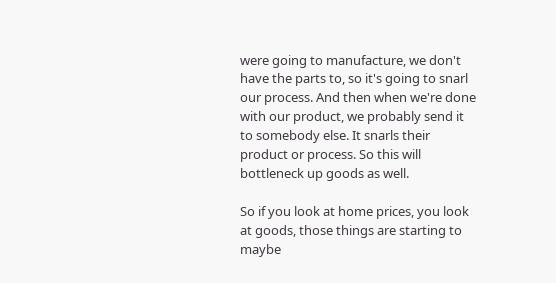were going to manufacture, we don't have the parts to, so it's going to snarl our process. And then when we're done with our product, we probably send it to somebody else. It snarls their product or process. So this will bottleneck up goods as well.

So if you look at home prices, you look at goods, those things are starting to maybe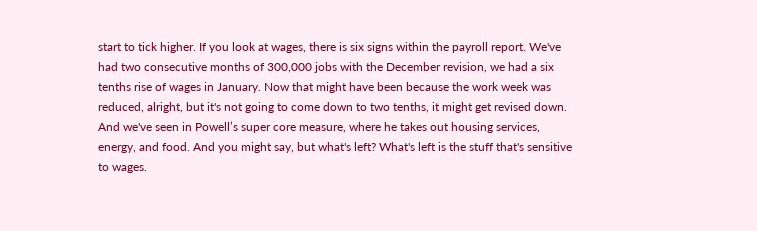start to tick higher. If you look at wages, there is six signs within the payroll report. We've had two consecutive months of 300,000 jobs with the December revision, we had a six tenths rise of wages in January. Now that might have been because the work week was reduced, alright, but it's not going to come down to two tenths, it might get revised down. And we've seen in Powell’s super core measure, where he takes out housing services, energy, and food. And you might say, but what's left? What's left is the stuff that's sensitive to wages.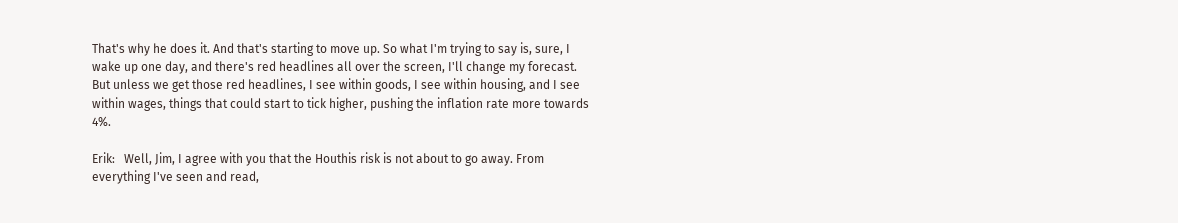That's why he does it. And that's starting to move up. So what I'm trying to say is, sure, I wake up one day, and there's red headlines all over the screen, I'll change my forecast. But unless we get those red headlines, I see within goods, I see within housing, and I see within wages, things that could start to tick higher, pushing the inflation rate more towards 4%.

Erik:   Well, Jim, I agree with you that the Houthis risk is not about to go away. From everything I've seen and read,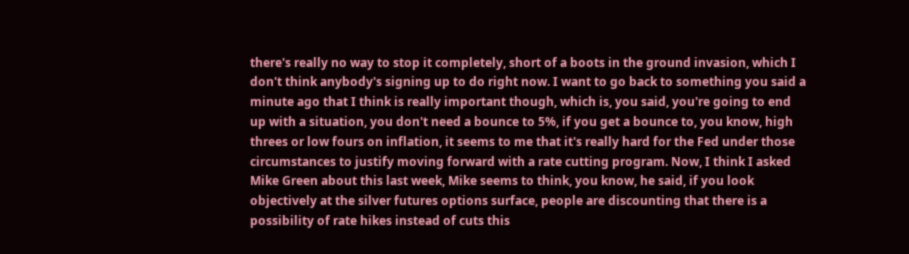there's really no way to stop it completely, short of a boots in the ground invasion, which I don't think anybody's signing up to do right now. I want to go back to something you said a minute ago that I think is really important though, which is, you said, you're going to end up with a situation, you don't need a bounce to 5%, if you get a bounce to, you know, high threes or low fours on inflation, it seems to me that it's really hard for the Fed under those circumstances to justify moving forward with a rate cutting program. Now, I think I asked Mike Green about this last week, Mike seems to think, you know, he said, if you look objectively at the silver futures options surface, people are discounting that there is a possibility of rate hikes instead of cuts this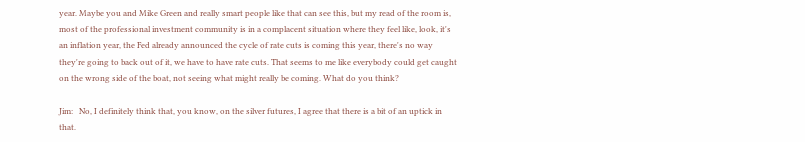year. Maybe you and Mike Green and really smart people like that can see this, but my read of the room is, most of the professional investment community is in a complacent situation where they feel like, look, it's an inflation year, the Fed already announced the cycle of rate cuts is coming this year, there's no way they're going to back out of it, we have to have rate cuts. That seems to me like everybody could get caught on the wrong side of the boat, not seeing what might really be coming. What do you think?

Jim:   No, I definitely think that, you know, on the silver futures, I agree that there is a bit of an uptick in that.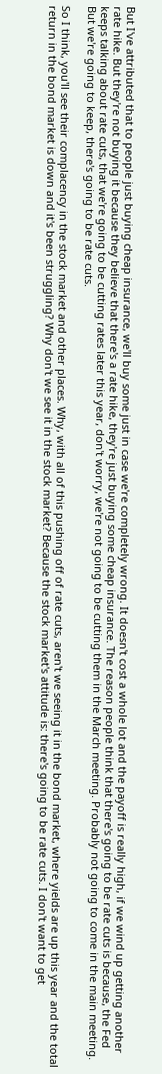But I've attributed that to people just buying cheap insurance, we'll buy some just in case we're completely wrong. It doesn't cost a whole lot and the payoff is really high, if we wind up getting another rate hike. But they're not buying it because they believe that there's a rate hike, they're just buying some cheap insurance. The reason people think that there's going to be rate cuts is because, the Fed keeps talking about rate cuts, that we're going to be cutting rates later this year, don't worry, we're not going to be cutting them in the March meeting. Probably not going to come in the main meeting. But we're going to keep, there's going to be rate cuts.

So I think, you'll see their complacency in the stock market and other places. Why, with all of this pushing off of rate cuts, aren't we seeing it in the bond market, where yields are up this year and the total return in the bond market is down and it's been struggling? Why don't we see it in the stock market? Because the stock market's attitude is: there's going to be rate cuts. I don't want to get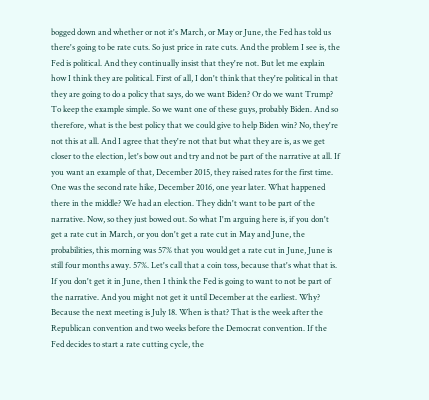bogged down and whether or not it's March, or May or June, the Fed has told us there's going to be rate cuts. So just price in rate cuts. And the problem I see is, the Fed is political. And they continually insist that they're not. But let me explain how I think they are political. First of all, I don't think that they're political in that they are going to do a policy that says, do we want Biden? Or do we want Trump? To keep the example simple. So we want one of these guys, probably Biden. And so therefore, what is the best policy that we could give to help Biden win? No, they're not this at all. And I agree that they're not that but what they are is, as we get closer to the election, let's bow out and try and not be part of the narrative at all. If you want an example of that, December 2015, they raised rates for the first time. One was the second rate hike, December 2016, one year later. What happened there in the middle? We had an election. They didn't want to be part of the narrative. Now, so they just bowed out. So what I'm arguing here is, if you don't get a rate cut in March, or you don't get a rate cut in May and June, the probabilities, this morning was 57% that you would get a rate cut in June, June is still four months away. 57%. Let's call that a coin toss, because that's what that is. If you don't get it in June, then I think the Fed is going to want to not be part of the narrative. And you might not get it until December at the earliest. Why? Because the next meeting is July 18. When is that? That is the week after the Republican convention and two weeks before the Democrat convention. If the Fed decides to start a rate cutting cycle, the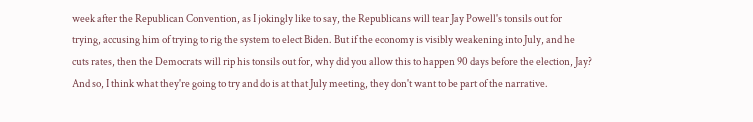week after the Republican Convention, as I jokingly like to say, the Republicans will tear Jay Powell's tonsils out for trying, accusing him of trying to rig the system to elect Biden. But if the economy is visibly weakening into July, and he cuts rates, then the Democrats will rip his tonsils out for, why did you allow this to happen 90 days before the election, Jay? And so, I think what they're going to try and do is at that July meeting, they don't want to be part of the narrative.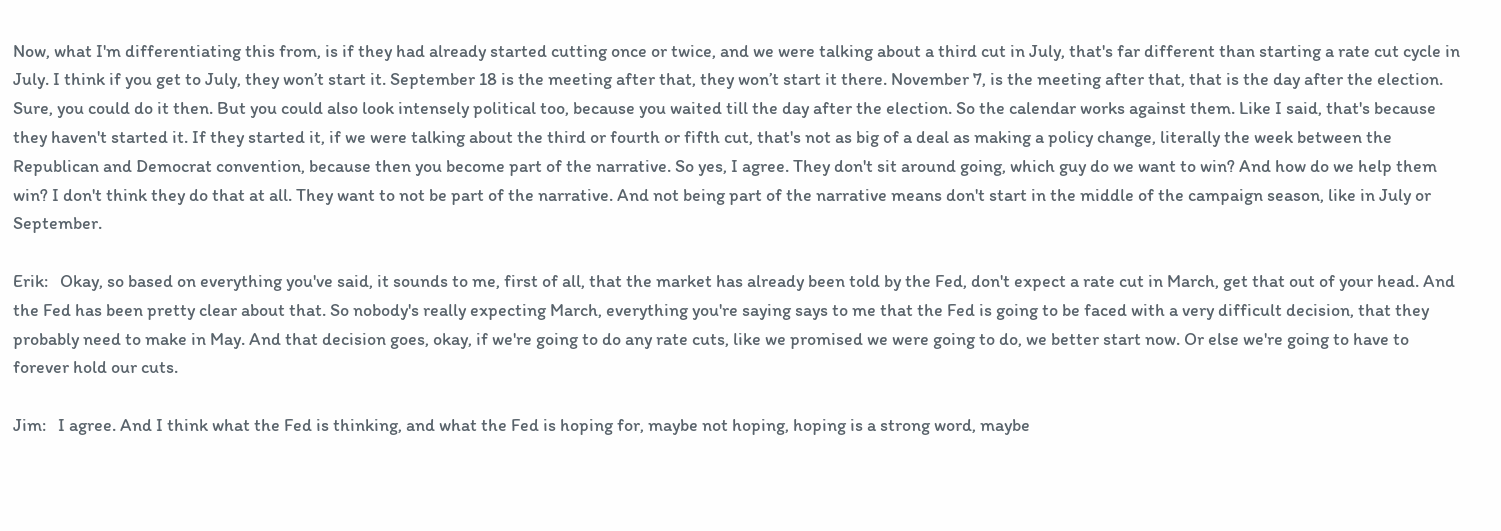Now, what I'm differentiating this from, is if they had already started cutting once or twice, and we were talking about a third cut in July, that's far different than starting a rate cut cycle in July. I think if you get to July, they won’t start it. September 18 is the meeting after that, they won’t start it there. November 7, is the meeting after that, that is the day after the election. Sure, you could do it then. But you could also look intensely political too, because you waited till the day after the election. So the calendar works against them. Like I said, that's because they haven't started it. If they started it, if we were talking about the third or fourth or fifth cut, that's not as big of a deal as making a policy change, literally the week between the Republican and Democrat convention, because then you become part of the narrative. So yes, I agree. They don't sit around going, which guy do we want to win? And how do we help them win? I don't think they do that at all. They want to not be part of the narrative. And not being part of the narrative means don't start in the middle of the campaign season, like in July or September.

Erik:   Okay, so based on everything you've said, it sounds to me, first of all, that the market has already been told by the Fed, don't expect a rate cut in March, get that out of your head. And the Fed has been pretty clear about that. So nobody's really expecting March, everything you're saying says to me that the Fed is going to be faced with a very difficult decision, that they probably need to make in May. And that decision goes, okay, if we're going to do any rate cuts, like we promised we were going to do, we better start now. Or else we're going to have to forever hold our cuts.

Jim:   I agree. And I think what the Fed is thinking, and what the Fed is hoping for, maybe not hoping, hoping is a strong word, maybe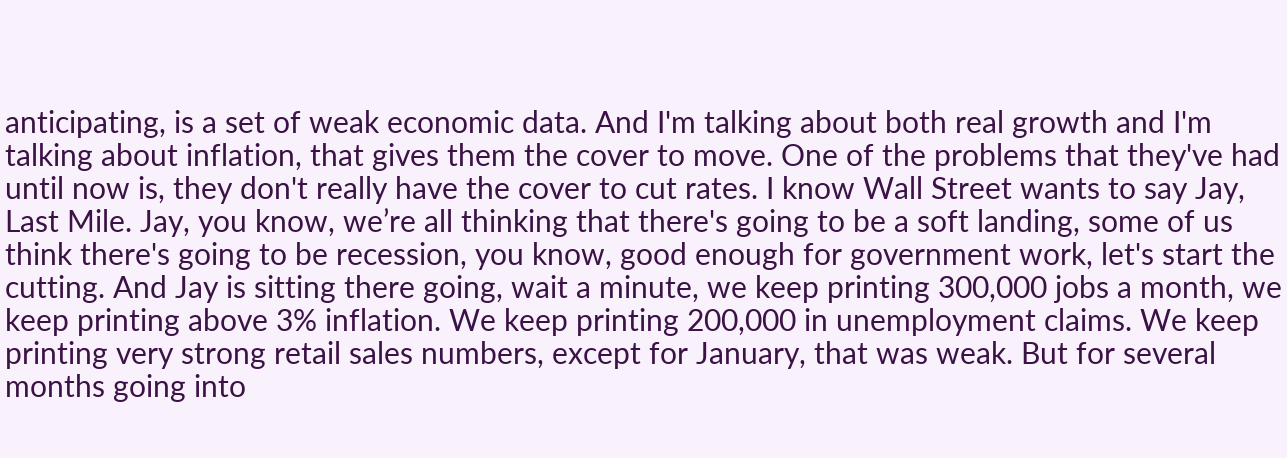anticipating, is a set of weak economic data. And I'm talking about both real growth and I'm talking about inflation, that gives them the cover to move. One of the problems that they've had until now is, they don't really have the cover to cut rates. I know Wall Street wants to say Jay, Last Mile. Jay, you know, we’re all thinking that there's going to be a soft landing, some of us think there's going to be recession, you know, good enough for government work, let's start the cutting. And Jay is sitting there going, wait a minute, we keep printing 300,000 jobs a month, we keep printing above 3% inflation. We keep printing 200,000 in unemployment claims. We keep printing very strong retail sales numbers, except for January, that was weak. But for several months going into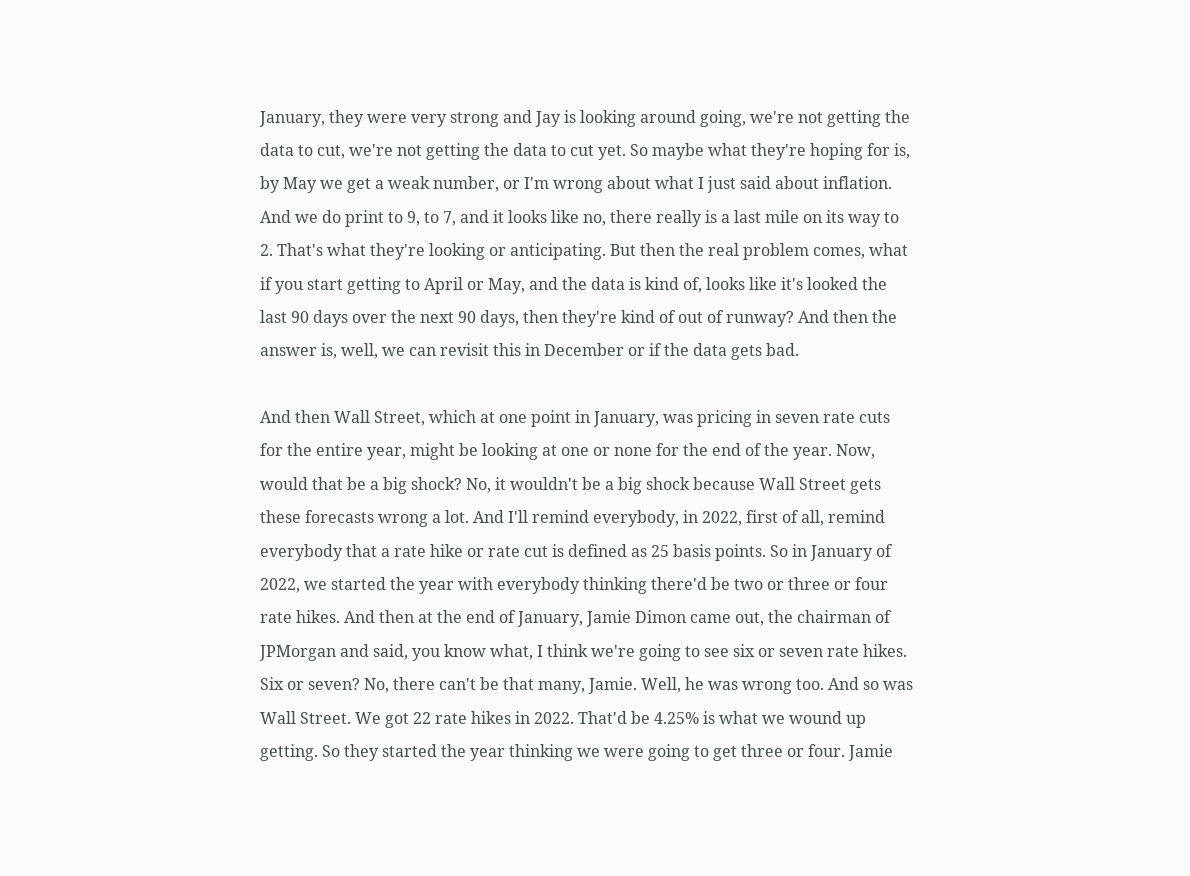January, they were very strong and Jay is looking around going, we're not getting the data to cut, we're not getting the data to cut yet. So maybe what they're hoping for is, by May we get a weak number, or I'm wrong about what I just said about inflation. And we do print to 9, to 7, and it looks like no, there really is a last mile on its way to 2. That's what they're looking or anticipating. But then the real problem comes, what if you start getting to April or May, and the data is kind of, looks like it's looked the last 90 days over the next 90 days, then they're kind of out of runway? And then the answer is, well, we can revisit this in December or if the data gets bad.

And then Wall Street, which at one point in January, was pricing in seven rate cuts for the entire year, might be looking at one or none for the end of the year. Now, would that be a big shock? No, it wouldn't be a big shock because Wall Street gets these forecasts wrong a lot. And I'll remind everybody, in 2022, first of all, remind everybody that a rate hike or rate cut is defined as 25 basis points. So in January of 2022, we started the year with everybody thinking there'd be two or three or four rate hikes. And then at the end of January, Jamie Dimon came out, the chairman of JPMorgan and said, you know what, I think we're going to see six or seven rate hikes. Six or seven? No, there can't be that many, Jamie. Well, he was wrong too. And so was Wall Street. We got 22 rate hikes in 2022. That'd be 4.25% is what we wound up getting. So they started the year thinking we were going to get three or four. Jamie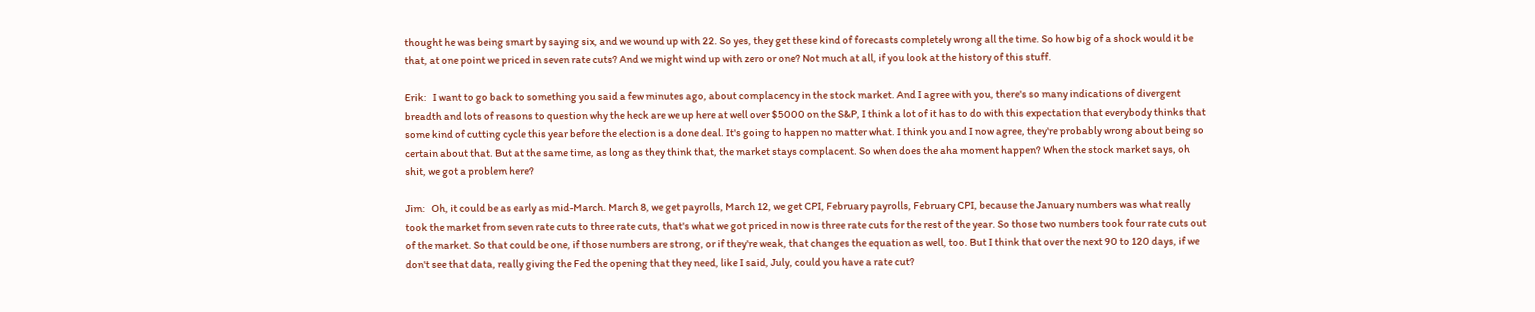thought he was being smart by saying six, and we wound up with 22. So yes, they get these kind of forecasts completely wrong all the time. So how big of a shock would it be that, at one point we priced in seven rate cuts? And we might wind up with zero or one? Not much at all, if you look at the history of this stuff.

Erik:   I want to go back to something you said a few minutes ago, about complacency in the stock market. And I agree with you, there's so many indications of divergent breadth and lots of reasons to question why the heck are we up here at well over $5000 on the S&P, I think a lot of it has to do with this expectation that everybody thinks that some kind of cutting cycle this year before the election is a done deal. It's going to happen no matter what. I think you and I now agree, they're probably wrong about being so certain about that. But at the same time, as long as they think that, the market stays complacent. So when does the aha moment happen? When the stock market says, oh shit, we got a problem here?

Jim:   Oh, it could be as early as mid-March. March 8, we get payrolls, March 12, we get CPI, February payrolls, February CPI, because the January numbers was what really took the market from seven rate cuts to three rate cuts, that's what we got priced in now is three rate cuts for the rest of the year. So those two numbers took four rate cuts out of the market. So that could be one, if those numbers are strong, or if they're weak, that changes the equation as well, too. But I think that over the next 90 to 120 days, if we don't see that data, really giving the Fed the opening that they need, like I said, July, could you have a rate cut?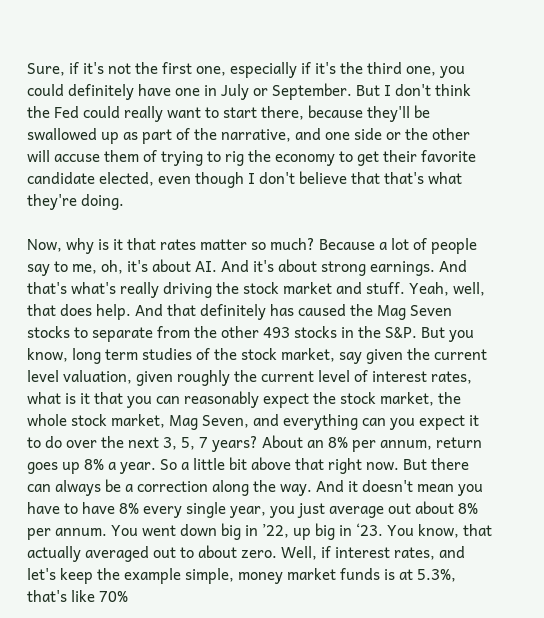Sure, if it's not the first one, especially if it's the third one, you could definitely have one in July or September. But I don't think the Fed could really want to start there, because they'll be swallowed up as part of the narrative, and one side or the other will accuse them of trying to rig the economy to get their favorite candidate elected, even though I don't believe that that's what they're doing.

Now, why is it that rates matter so much? Because a lot of people say to me, oh, it's about AI. And it's about strong earnings. And that's what's really driving the stock market and stuff. Yeah, well, that does help. And that definitely has caused the Mag Seven stocks to separate from the other 493 stocks in the S&P. But you know, long term studies of the stock market, say given the current level valuation, given roughly the current level of interest rates, what is it that you can reasonably expect the stock market, the whole stock market, Mag Seven, and everything can you expect it to do over the next 3, 5, 7 years? About an 8% per annum, return goes up 8% a year. So a little bit above that right now. But there can always be a correction along the way. And it doesn't mean you have to have 8% every single year, you just average out about 8% per annum. You went down big in ’22, up big in ‘23. You know, that actually averaged out to about zero. Well, if interest rates, and let's keep the example simple, money market funds is at 5.3%, that's like 70%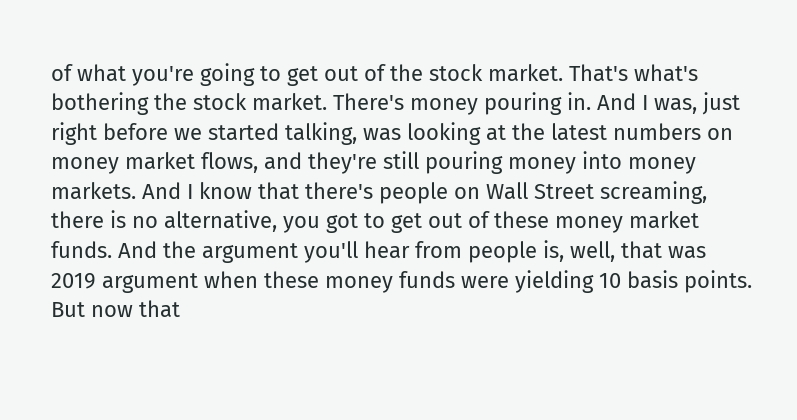of what you're going to get out of the stock market. That's what's bothering the stock market. There's money pouring in. And I was, just right before we started talking, was looking at the latest numbers on money market flows, and they're still pouring money into money markets. And I know that there's people on Wall Street screaming, there is no alternative, you got to get out of these money market funds. And the argument you'll hear from people is, well, that was 2019 argument when these money funds were yielding 10 basis points. But now that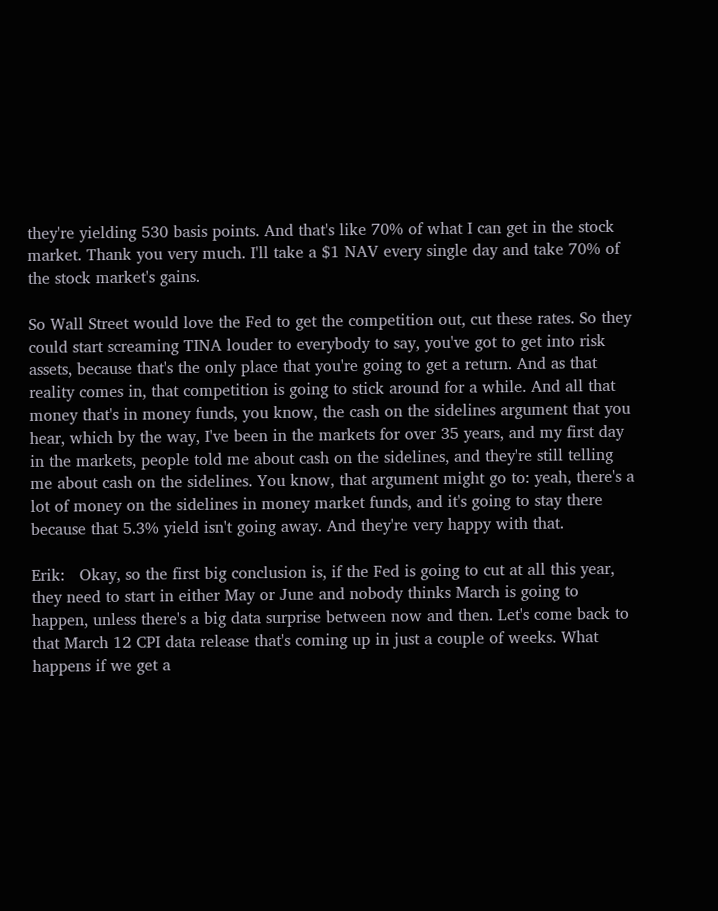they're yielding 530 basis points. And that's like 70% of what I can get in the stock market. Thank you very much. I'll take a $1 NAV every single day and take 70% of the stock market's gains.

So Wall Street would love the Fed to get the competition out, cut these rates. So they could start screaming TINA louder to everybody to say, you've got to get into risk assets, because that's the only place that you're going to get a return. And as that reality comes in, that competition is going to stick around for a while. And all that money that's in money funds, you know, the cash on the sidelines argument that you hear, which by the way, I've been in the markets for over 35 years, and my first day in the markets, people told me about cash on the sidelines, and they're still telling me about cash on the sidelines. You know, that argument might go to: yeah, there's a lot of money on the sidelines in money market funds, and it's going to stay there because that 5.3% yield isn't going away. And they're very happy with that.

Erik:   Okay, so the first big conclusion is, if the Fed is going to cut at all this year, they need to start in either May or June and nobody thinks March is going to happen, unless there's a big data surprise between now and then. Let's come back to that March 12 CPI data release that's coming up in just a couple of weeks. What happens if we get a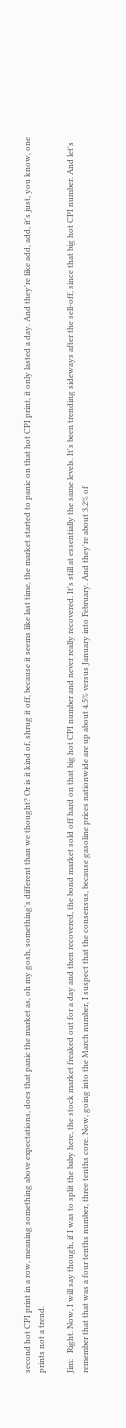second hot CPI print in a row, meaning something above expectations, does that panic the market as, oh my gosh, something's different than we thought? Or is it kind of, shrug it off, because it seems like last time, the market started to panic on that hot CPI print, it only lasted a day. And they're like add, add, it's just, you know, one prints not a trend.

Jim:   Right. Now, I will say though, if I was to split the baby here, the stock market freaked out for a day and then recovered, the bond market sold off hard on that big hot CPI number and never really recovered. It's still at essentially the same levels. It's been trending sideways after the sell-off, since that big hot CPI number. And let's remember that that was a four tenths number, three tenths core. Now, going into the March number, I suspect that the consensus, because gasoline prices nationwide are up about 4.5% versus January into February. And they're about 3.2% of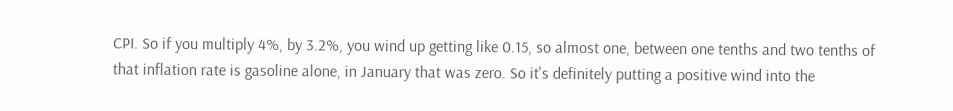CPI. So if you multiply 4%, by 3.2%, you wind up getting like 0.15, so almost one, between one tenths and two tenths of that inflation rate is gasoline alone, in January that was zero. So it's definitely putting a positive wind into the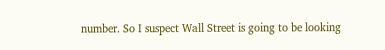number. So I suspect Wall Street is going to be looking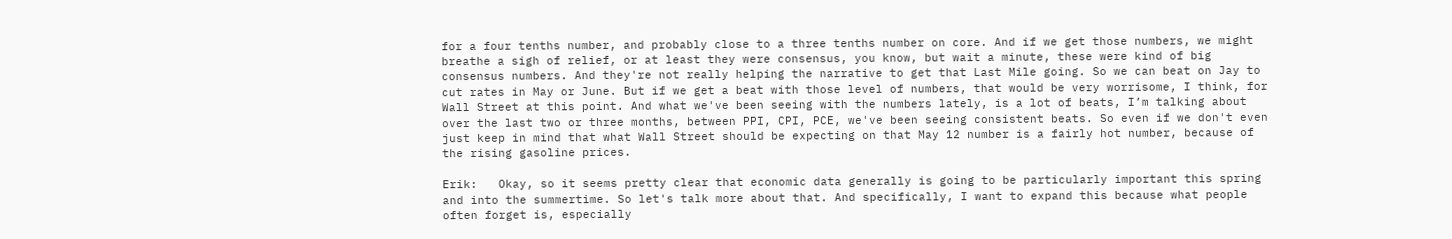for a four tenths number, and probably close to a three tenths number on core. And if we get those numbers, we might breathe a sigh of relief, or at least they were consensus, you know, but wait a minute, these were kind of big consensus numbers. And they're not really helping the narrative to get that Last Mile going. So we can beat on Jay to cut rates in May or June. But if we get a beat with those level of numbers, that would be very worrisome, I think, for Wall Street at this point. And what we've been seeing with the numbers lately, is a lot of beats, I’m talking about over the last two or three months, between PPI, CPI, PCE, we've been seeing consistent beats. So even if we don't even just keep in mind that what Wall Street should be expecting on that May 12 number is a fairly hot number, because of the rising gasoline prices.

Erik:   Okay, so it seems pretty clear that economic data generally is going to be particularly important this spring and into the summertime. So let's talk more about that. And specifically, I want to expand this because what people often forget is, especially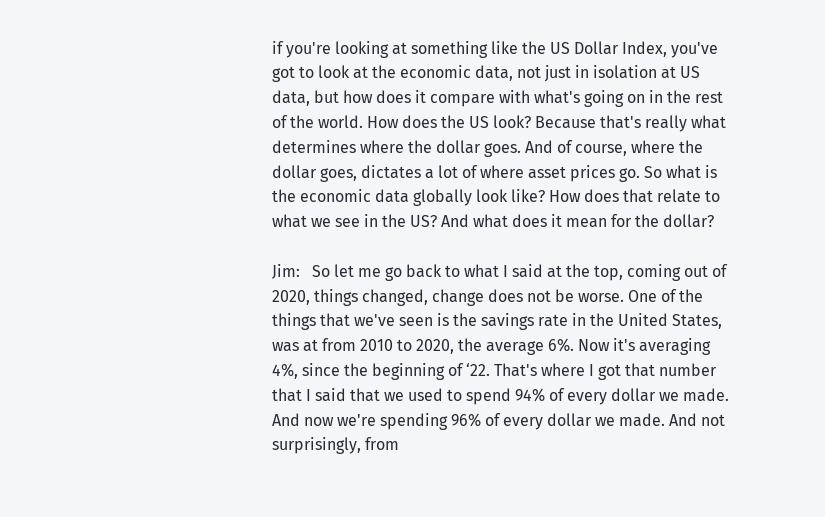if you're looking at something like the US Dollar Index, you've got to look at the economic data, not just in isolation at US data, but how does it compare with what's going on in the rest of the world. How does the US look? Because that's really what determines where the dollar goes. And of course, where the dollar goes, dictates a lot of where asset prices go. So what is the economic data globally look like? How does that relate to what we see in the US? And what does it mean for the dollar?

Jim:   So let me go back to what I said at the top, coming out of 2020, things changed, change does not be worse. One of the things that we've seen is the savings rate in the United States, was at from 2010 to 2020, the average 6%. Now it's averaging 4%, since the beginning of ‘22. That's where I got that number that I said that we used to spend 94% of every dollar we made. And now we're spending 96% of every dollar we made. And not surprisingly, from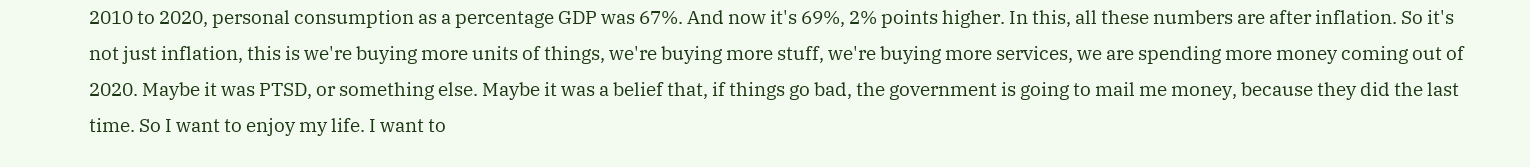2010 to 2020, personal consumption as a percentage GDP was 67%. And now it's 69%, 2% points higher. In this, all these numbers are after inflation. So it's not just inflation, this is we're buying more units of things, we're buying more stuff, we're buying more services, we are spending more money coming out of 2020. Maybe it was PTSD, or something else. Maybe it was a belief that, if things go bad, the government is going to mail me money, because they did the last time. So I want to enjoy my life. I want to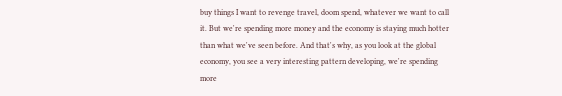buy things I want to revenge travel, doom spend, whatever we want to call it. But we're spending more money and the economy is staying much hotter than what we've seen before. And that's why, as you look at the global economy, you see a very interesting pattern developing, we're spending more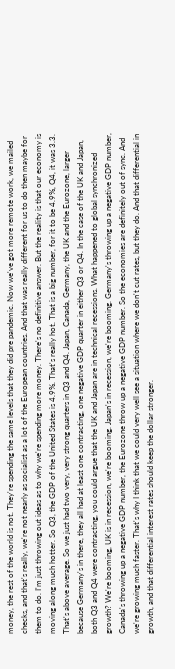money, the rest of the world is not. They're spending the same levels that they did pre pandemic. Now we've got more remote work, we mailed checks, and that's really, we're not nearly as socialist as a lot of the European countries. And that was really different for us to do then maybe for them to do. I'm just throwing out ideas as to why we're spending more money. There's no definitive answer. But the reality is that our economy is moving along much hotter. So Q3, the GDP of the United States is 4.9%. That's really hot. That is a big number, for it to be 4.9%, Q4, it was 3.3. That's above average. So we just had two very, very strong quarters in Q3 and Q4. Japan, Canada, Germany, the UK and the Eurozone, larger because Germany's in there, they all had at least one contracting, one negative GDP quarter in either Q3 or Q4. In the case of the UK and Japan, both Q3 and Q4 were contracting, you could argue that the UK and Japan are in technical recessions. What happened to global synchronized growth? We're booming, UK is in recession, we're booming. Japan's in recession, we're booming. Germany's throwing up a negative GDP number, Canada's throwing up a negative GDP number, the Eurozone throw up a negative GDP number. So the economies are definitely out of sync. And we're growing much faster. That's why I think that we could very well see a situation where we don't cut rates, but they do. And that differential in growth, and that differential interest rates should keep the dollar stronger.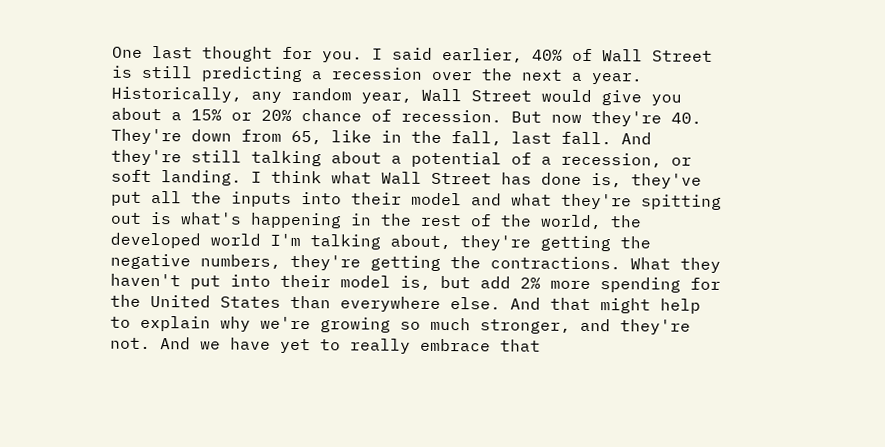One last thought for you. I said earlier, 40% of Wall Street is still predicting a recession over the next a year. Historically, any random year, Wall Street would give you about a 15% or 20% chance of recession. But now they're 40. They're down from 65, like in the fall, last fall. And they're still talking about a potential of a recession, or soft landing. I think what Wall Street has done is, they've put all the inputs into their model and what they're spitting out is what's happening in the rest of the world, the developed world I'm talking about, they're getting the negative numbers, they're getting the contractions. What they haven't put into their model is, but add 2% more spending for the United States than everywhere else. And that might help to explain why we're growing so much stronger, and they're not. And we have yet to really embrace that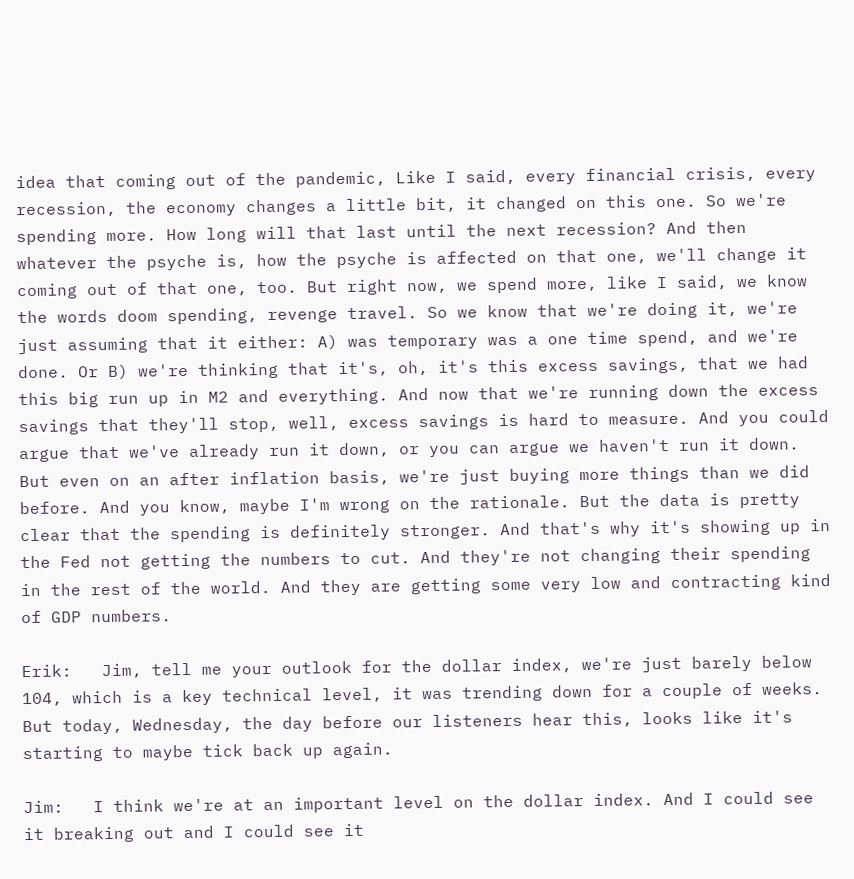idea that coming out of the pandemic, Like I said, every financial crisis, every recession, the economy changes a little bit, it changed on this one. So we're spending more. How long will that last until the next recession? And then whatever the psyche is, how the psyche is affected on that one, we'll change it coming out of that one, too. But right now, we spend more, like I said, we know the words doom spending, revenge travel. So we know that we're doing it, we're just assuming that it either: A) was temporary was a one time spend, and we're done. Or B) we're thinking that it's, oh, it's this excess savings, that we had this big run up in M2 and everything. And now that we're running down the excess savings that they'll stop, well, excess savings is hard to measure. And you could argue that we've already run it down, or you can argue we haven't run it down. But even on an after inflation basis, we're just buying more things than we did before. And you know, maybe I'm wrong on the rationale. But the data is pretty clear that the spending is definitely stronger. And that's why it's showing up in the Fed not getting the numbers to cut. And they're not changing their spending in the rest of the world. And they are getting some very low and contracting kind of GDP numbers.

Erik:   Jim, tell me your outlook for the dollar index, we're just barely below 104, which is a key technical level, it was trending down for a couple of weeks. But today, Wednesday, the day before our listeners hear this, looks like it's starting to maybe tick back up again.

Jim:   I think we're at an important level on the dollar index. And I could see it breaking out and I could see it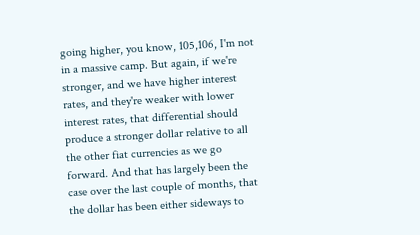going higher, you know, 105,106, I'm not in a massive camp. But again, if we're stronger, and we have higher interest rates, and they're weaker with lower interest rates, that differential should produce a stronger dollar relative to all the other fiat currencies as we go forward. And that has largely been the case over the last couple of months, that the dollar has been either sideways to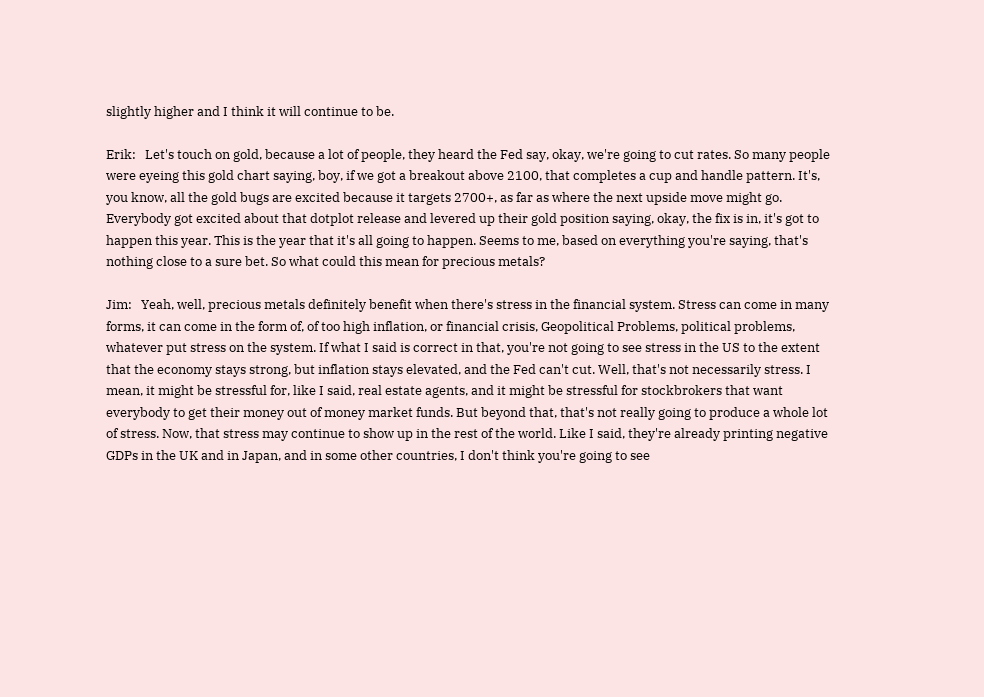slightly higher and I think it will continue to be.

Erik:   Let's touch on gold, because a lot of people, they heard the Fed say, okay, we're going to cut rates. So many people were eyeing this gold chart saying, boy, if we got a breakout above 2100, that completes a cup and handle pattern. It's, you know, all the gold bugs are excited because it targets 2700+, as far as where the next upside move might go. Everybody got excited about that dotplot release and levered up their gold position saying, okay, the fix is in, it's got to happen this year. This is the year that it's all going to happen. Seems to me, based on everything you're saying, that's nothing close to a sure bet. So what could this mean for precious metals?

Jim:   Yeah, well, precious metals definitely benefit when there's stress in the financial system. Stress can come in many forms, it can come in the form of, of too high inflation, or financial crisis, Geopolitical Problems, political problems, whatever put stress on the system. If what I said is correct in that, you're not going to see stress in the US to the extent that the economy stays strong, but inflation stays elevated, and the Fed can't cut. Well, that's not necessarily stress. I mean, it might be stressful for, like I said, real estate agents, and it might be stressful for stockbrokers that want everybody to get their money out of money market funds. But beyond that, that's not really going to produce a whole lot of stress. Now, that stress may continue to show up in the rest of the world. Like I said, they're already printing negative GDPs in the UK and in Japan, and in some other countries, I don't think you're going to see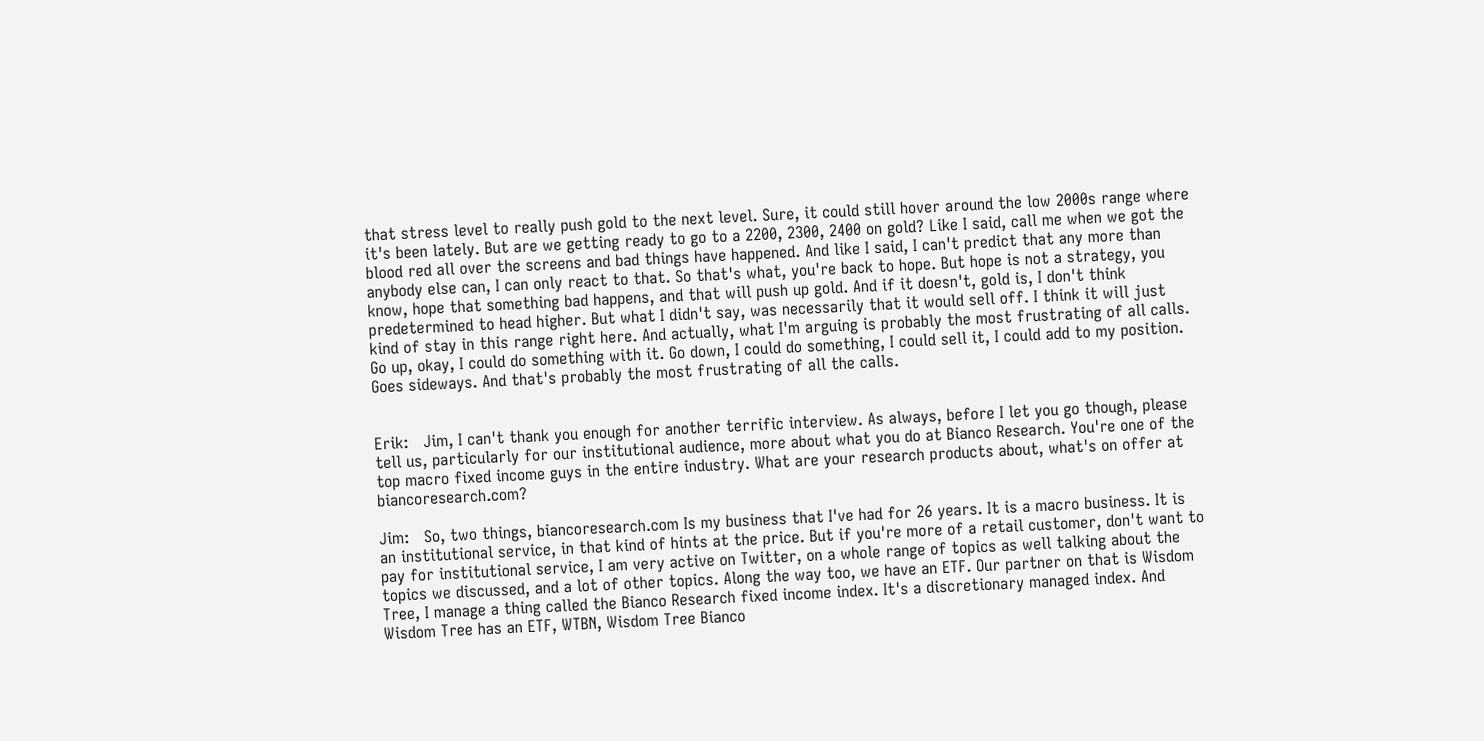that stress level to really push gold to the next level. Sure, it could still hover around the low 2000s range where it's been lately. But are we getting ready to go to a 2200, 2300, 2400 on gold? Like I said, call me when we got the blood red all over the screens and bad things have happened. And like I said, I can't predict that any more than anybody else can, I can only react to that. So that's what, you're back to hope. But hope is not a strategy, you know, hope that something bad happens, and that will push up gold. And if it doesn't, gold is, I don't think predetermined to head higher. But what I didn't say, was necessarily that it would sell off. I think it will just kind of stay in this range right here. And actually, what I'm arguing is probably the most frustrating of all calls. Go up, okay, I could do something with it. Go down, I could do something, I could sell it, I could add to my position. Goes sideways. And that's probably the most frustrating of all the calls.


Erik:   Jim, I can't thank you enough for another terrific interview. As always, before I let you go though, please tell us, particularly for our institutional audience, more about what you do at Bianco Research. You're one of the top macro fixed income guys in the entire industry. What are your research products about, what's on offer at biancoresearch.com?

Jim:   So, two things, biancoresearch.com Is my business that I've had for 26 years. It is a macro business. It is an institutional service, in that kind of hints at the price. But if you're more of a retail customer, don't want to pay for institutional service, I am very active on Twitter, on a whole range of topics as well talking about the topics we discussed, and a lot of other topics. Along the way too, we have an ETF. Our partner on that is Wisdom Tree, I manage a thing called the Bianco Research fixed income index. It's a discretionary managed index. And Wisdom Tree has an ETF, WTBN, Wisdom Tree Bianco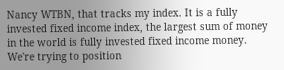Nancy WTBN, that tracks my index. It is a fully invested fixed income index, the largest sum of money in the world is fully invested fixed income money. We're trying to position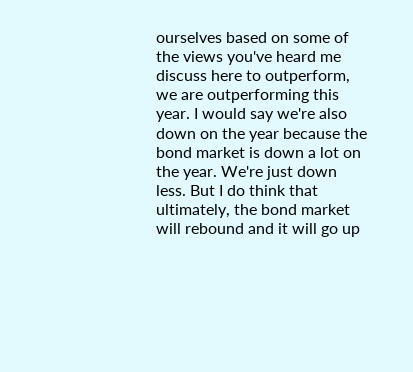ourselves based on some of the views you've heard me discuss here to outperform, we are outperforming this year. I would say we're also down on the year because the bond market is down a lot on the year. We're just down less. But I do think that ultimately, the bond market will rebound and it will go up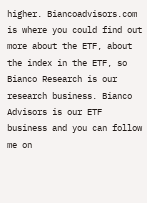higher. Biancoadvisors.com is where you could find out more about the ETF, about the index in the ETF, so Bianco Research is our research business. Bianco Advisors is our ETF business and you can follow me on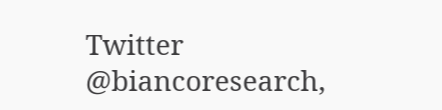Twitter @biancoresearch,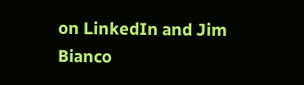on LinkedIn and Jim Bianco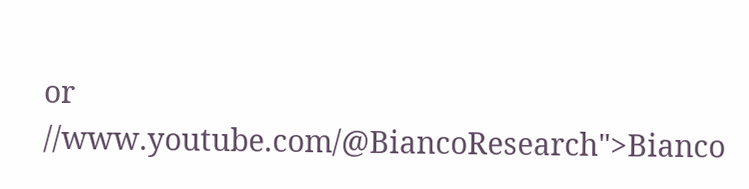or //www.youtube.com/@BiancoResearch">Bianco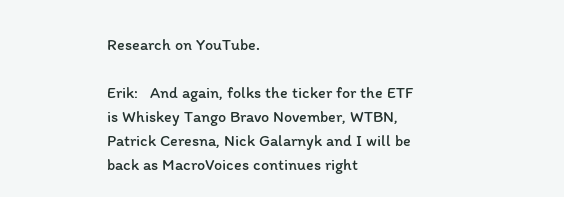Research on YouTube.

Erik:   And again, folks the ticker for the ETF is Whiskey Tango Bravo November, WTBN, Patrick Ceresna, Nick Galarnyk and I will be back as MacroVoices continues right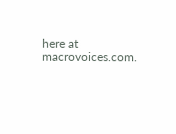here at macrovoices.com.